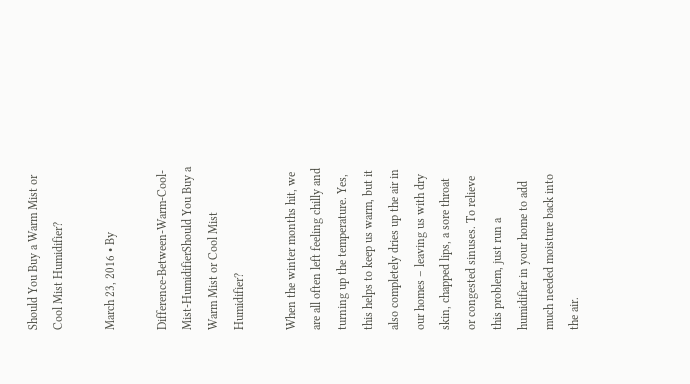Should You Buy a Warm Mist or Cool Mist Humidifier?

March 23, 2016 • By

Difference-Between-Warm-Cool-Mist-HumidifierShould You Buy a Warm Mist or Cool Mist Humidifier?

When the winter months hit, we are all often left feeling chilly and turning up the temperature. Yes, this helps to keep us warm, but it also completely dries up the air in our homes – leaving us with dry skin, chapped lips, a sore throat or congested sinuses. To relieve this problem, just run a humidifier in your home to add much needed moisture back into the air.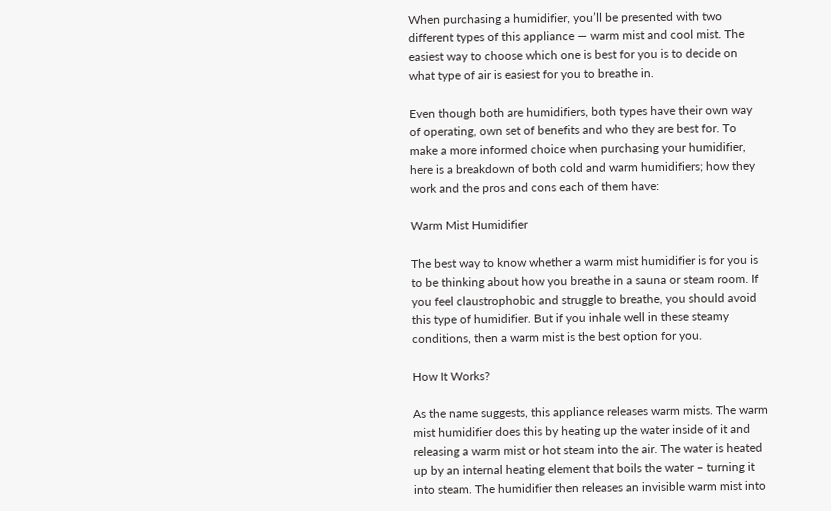When purchasing a humidifier, you’ll be presented with two different types of this appliance — warm mist and cool mist. The easiest way to choose which one is best for you is to decide on what type of air is easiest for you to breathe in.

Even though both are humidifiers, both types have their own way of operating, own set of benefits and who they are best for. To make a more informed choice when purchasing your humidifier, here is a breakdown of both cold and warm humidifiers; how they work and the pros and cons each of them have:

Warm Mist Humidifier

The best way to know whether a warm mist humidifier is for you is to be thinking about how you breathe in a sauna or steam room. If you feel claustrophobic and struggle to breathe, you should avoid this type of humidifier. But if you inhale well in these steamy conditions, then a warm mist is the best option for you.

How It Works?

As the name suggests, this appliance releases warm mists. The warm mist humidifier does this by heating up the water inside of it and releasing a warm mist or hot steam into the air. The water is heated up by an internal heating element that boils the water – turning it into steam. The humidifier then releases an invisible warm mist into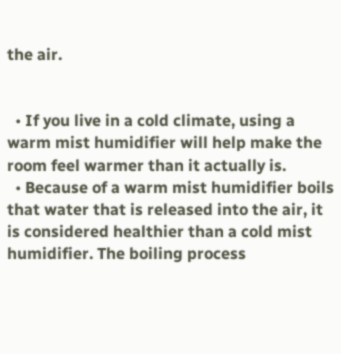the air.


  • If you live in a cold climate, using a warm mist humidifier will help make the room feel warmer than it actually is.
  • Because of a warm mist humidifier boils that water that is released into the air, it is considered healthier than a cold mist humidifier. The boiling process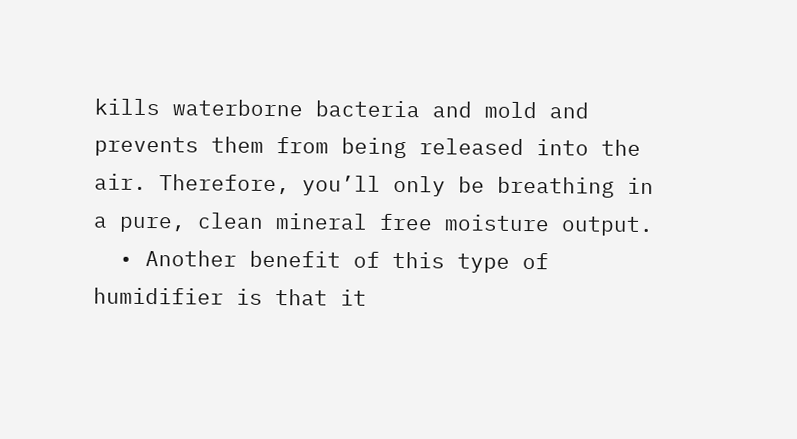kills waterborne bacteria and mold and prevents them from being released into the air. Therefore, you’ll only be breathing in a pure, clean mineral free moisture output.
  • Another benefit of this type of humidifier is that it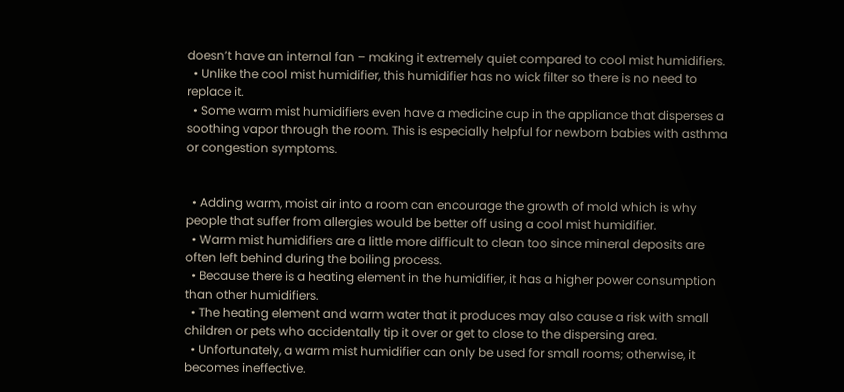doesn’t have an internal fan – making it extremely quiet compared to cool mist humidifiers.
  • Unlike the cool mist humidifier, this humidifier has no wick filter so there is no need to replace it.
  • Some warm mist humidifiers even have a medicine cup in the appliance that disperses a soothing vapor through the room. This is especially helpful for newborn babies with asthma or congestion symptoms.


  • Adding warm, moist air into a room can encourage the growth of mold which is why people that suffer from allergies would be better off using a cool mist humidifier.
  • Warm mist humidifiers are a little more difficult to clean too since mineral deposits are often left behind during the boiling process.
  • Because there is a heating element in the humidifier, it has a higher power consumption than other humidifiers.
  • The heating element and warm water that it produces may also cause a risk with small children or pets who accidentally tip it over or get to close to the dispersing area.
  • Unfortunately, a warm mist humidifier can only be used for small rooms; otherwise, it becomes ineffective.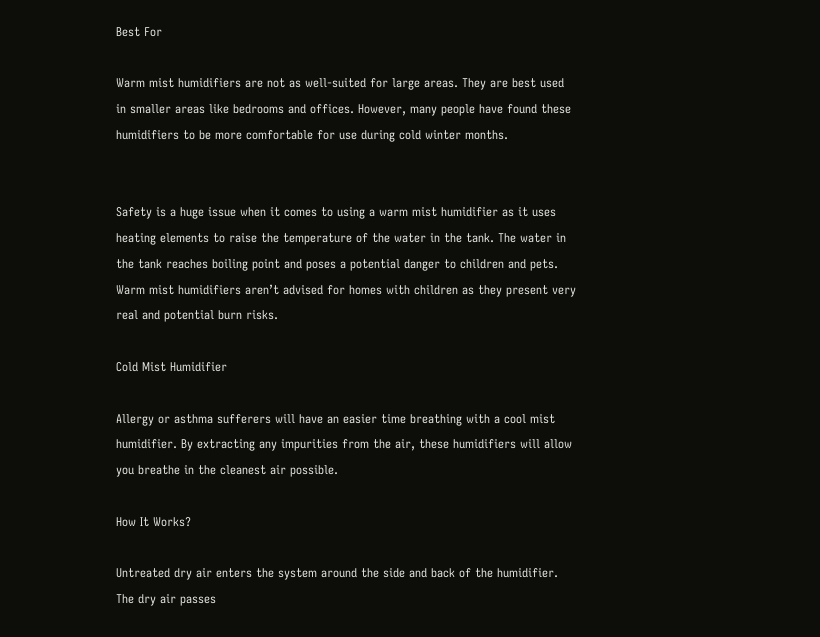Best For

Warm mist humidifiers are not as well-suited for large areas. They are best used in smaller areas like bedrooms and offices. However, many people have found these humidifiers to be more comfortable for use during cold winter months.


Safety is a huge issue when it comes to using a warm mist humidifier as it uses heating elements to raise the temperature of the water in the tank. The water in the tank reaches boiling point and poses a potential danger to children and pets. Warm mist humidifiers aren’t advised for homes with children as they present very real and potential burn risks.

Cold Mist Humidifier

Allergy or asthma sufferers will have an easier time breathing with a cool mist humidifier. By extracting any impurities from the air, these humidifiers will allow you breathe in the cleanest air possible.

How It Works?

Untreated dry air enters the system around the side and back of the humidifier. The dry air passes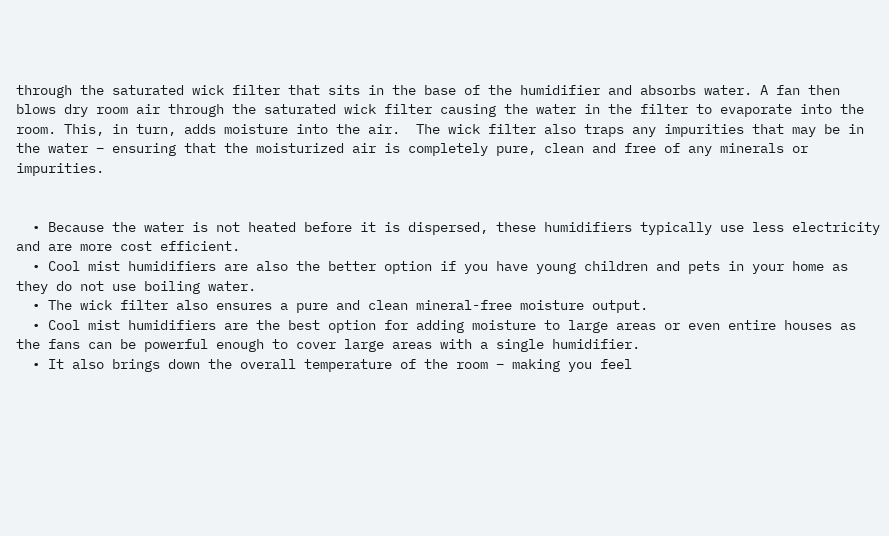through the saturated wick filter that sits in the base of the humidifier and absorbs water. A fan then blows dry room air through the saturated wick filter causing the water in the filter to evaporate into the room. This, in turn, adds moisture into the air.  The wick filter also traps any impurities that may be in the water – ensuring that the moisturized air is completely pure, clean and free of any minerals or impurities.


  • Because the water is not heated before it is dispersed, these humidifiers typically use less electricity and are more cost efficient.
  • Cool mist humidifiers are also the better option if you have young children and pets in your home as they do not use boiling water.
  • The wick filter also ensures a pure and clean mineral-free moisture output.
  • Cool mist humidifiers are the best option for adding moisture to large areas or even entire houses as the fans can be powerful enough to cover large areas with a single humidifier.
  • It also brings down the overall temperature of the room – making you feel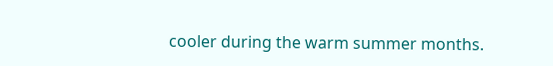cooler during the warm summer months.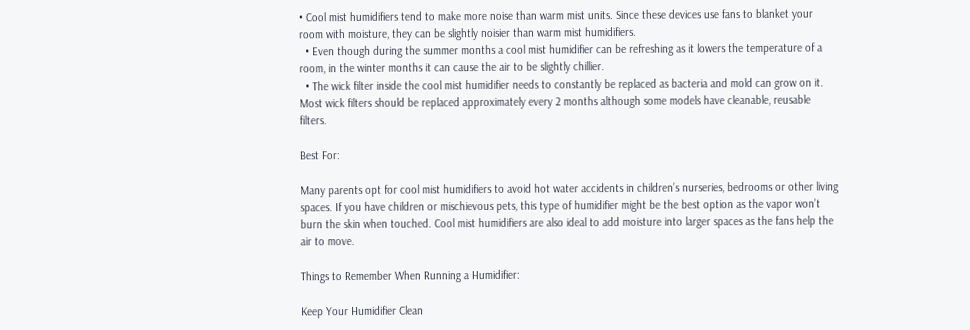• Cool mist humidifiers tend to make more noise than warm mist units. Since these devices use fans to blanket your room with moisture, they can be slightly noisier than warm mist humidifiers.
  • Even though during the summer months a cool mist humidifier can be refreshing as it lowers the temperature of a room, in the winter months it can cause the air to be slightly chillier.
  • The wick filter inside the cool mist humidifier needs to constantly be replaced as bacteria and mold can grow on it. Most wick filters should be replaced approximately every 2 months although some models have cleanable, reusable filters.

Best For:

Many parents opt for cool mist humidifiers to avoid hot water accidents in children’s nurseries, bedrooms or other living spaces. If you have children or mischievous pets, this type of humidifier might be the best option as the vapor won’t burn the skin when touched. Cool mist humidifiers are also ideal to add moisture into larger spaces as the fans help the air to move.

Things to Remember When Running a Humidifier:

Keep Your Humidifier Clean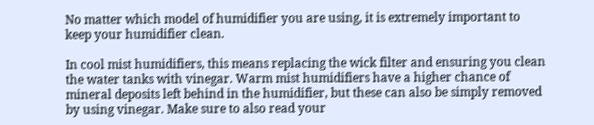No matter which model of humidifier you are using, it is extremely important to keep your humidifier clean.

In cool mist humidifiers, this means replacing the wick filter and ensuring you clean the water tanks with vinegar. Warm mist humidifiers have a higher chance of mineral deposits left behind in the humidifier, but these can also be simply removed by using vinegar. Make sure to also read your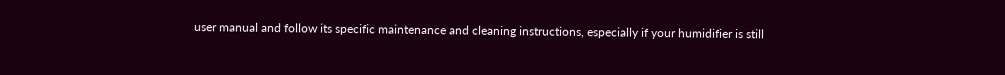user manual and follow its specific maintenance and cleaning instructions, especially if your humidifier is still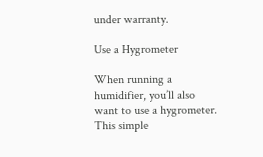under warranty.

Use a Hygrometer

When running a humidifier, you’ll also want to use a hygrometer. This simple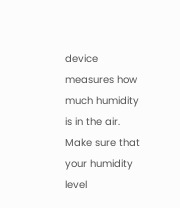device measures how much humidity is in the air. Make sure that your humidity level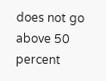does not go above 50 percent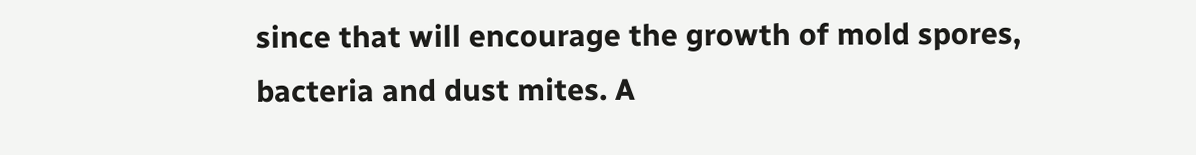since that will encourage the growth of mold spores, bacteria and dust mites. A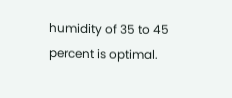humidity of 35 to 45 percent is optimal.